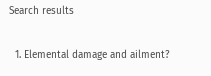Search results

  1. Elemental damage and ailment?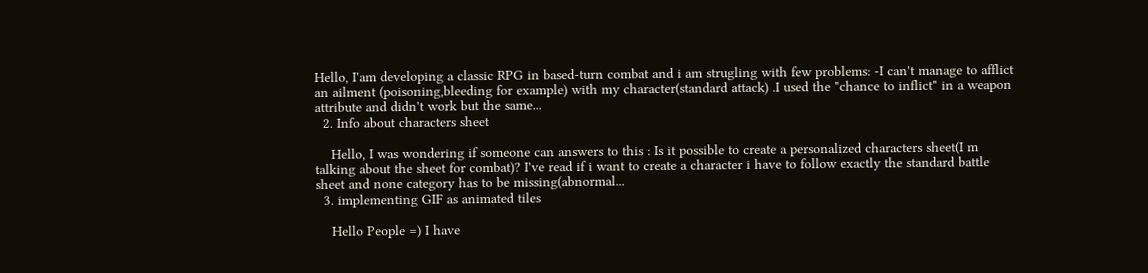Hello, I'am developing a classic RPG in based-turn combat and i am strugling with few problems: -I can't manage to afflict an ailment (poisoning,bleeding for example) with my character(standard attack) .I used the "chance to inflict" in a weapon attribute and didn't work but the same...
  2. Info about characters sheet

    Hello, I was wondering if someone can answers to this : Is it possible to create a personalized characters sheet(I m talking about the sheet for combat)? I've read if i want to create a character i have to follow exactly the standard battle sheet and none category has to be missing(abnormal...
  3. implementing GIF as animated tiles

    Hello People =) I have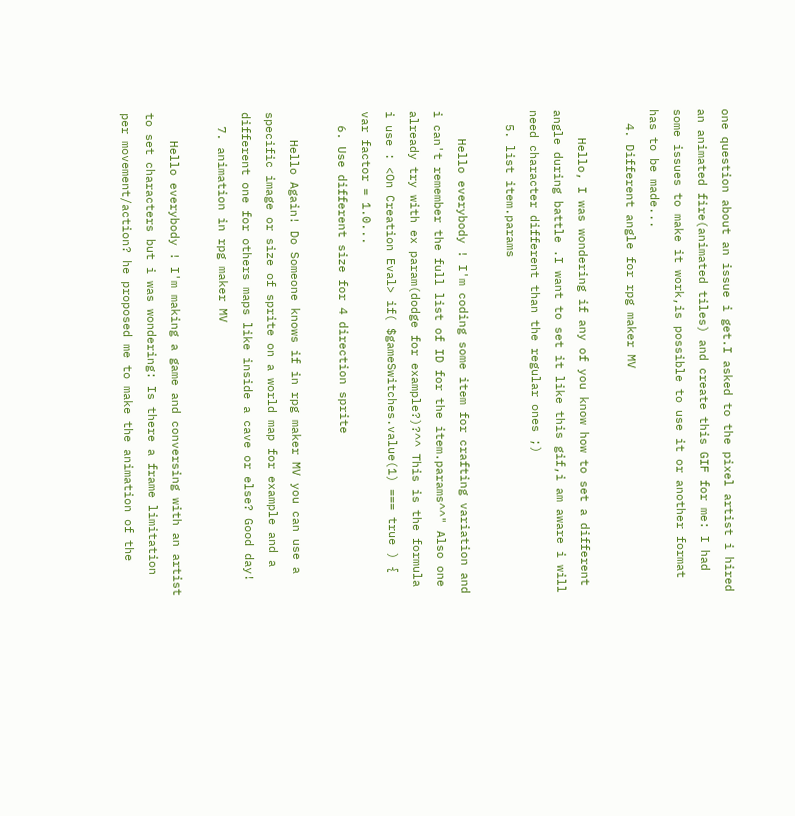one question about an issue i get.I asked to the pixel artist i hired an animated fire(animated tiles) and create this GIF for me: I had some issues to make it work,is possible to use it or another format has to be made...
  4. Different angle for rpg maker MV

    Hello, I was wondering if any of you know how to set a different angle during battle .I want to set it like this gif,i am aware i will need character different than the regular ones ;)
  5. list item.params

    Hello everybody ! I'm coding some item for crafting variation and i can't remember the full list of ID for the item.params^^" Also one already try with ex param(dodge for example?)?^^ This is the formula i use : <On Creation Eval> if( $gameSwitches.value(1) === true ) { var factor = 1.0...
  6. Use different size for 4 direction sprite

    Hello Again! Do Someone knows if in rpg maker MV you can use a specific image or size of sprite on a world map for example and a different one for others maps like inside a cave or else? Good day!
  7. animation in rpg maker MV

    Hello everybody ! I'm making a game and conversing with an artist to set characters but i was wondering: Is there a frame limitation per movement/action? he proposed me to make the animation of the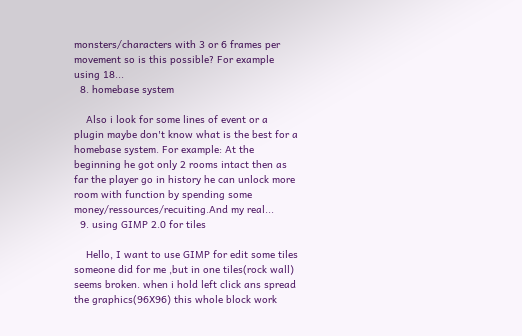monsters/characters with 3 or 6 frames per movement so is this possible? For example using 18...
  8. homebase system

    Also i look for some lines of event or a plugin maybe don't know what is the best for a homebase system. For example: At the beginning he got only 2 rooms intact then as far the player go in history he can unlock more room with function by spending some money/ressources/recuiting.And my real...
  9. using GIMP 2.0 for tiles

    Hello, I want to use GIMP for edit some tiles someone did for me ,but in one tiles(rock wall) seems broken. when i hold left click ans spread the graphics(96X96) this whole block work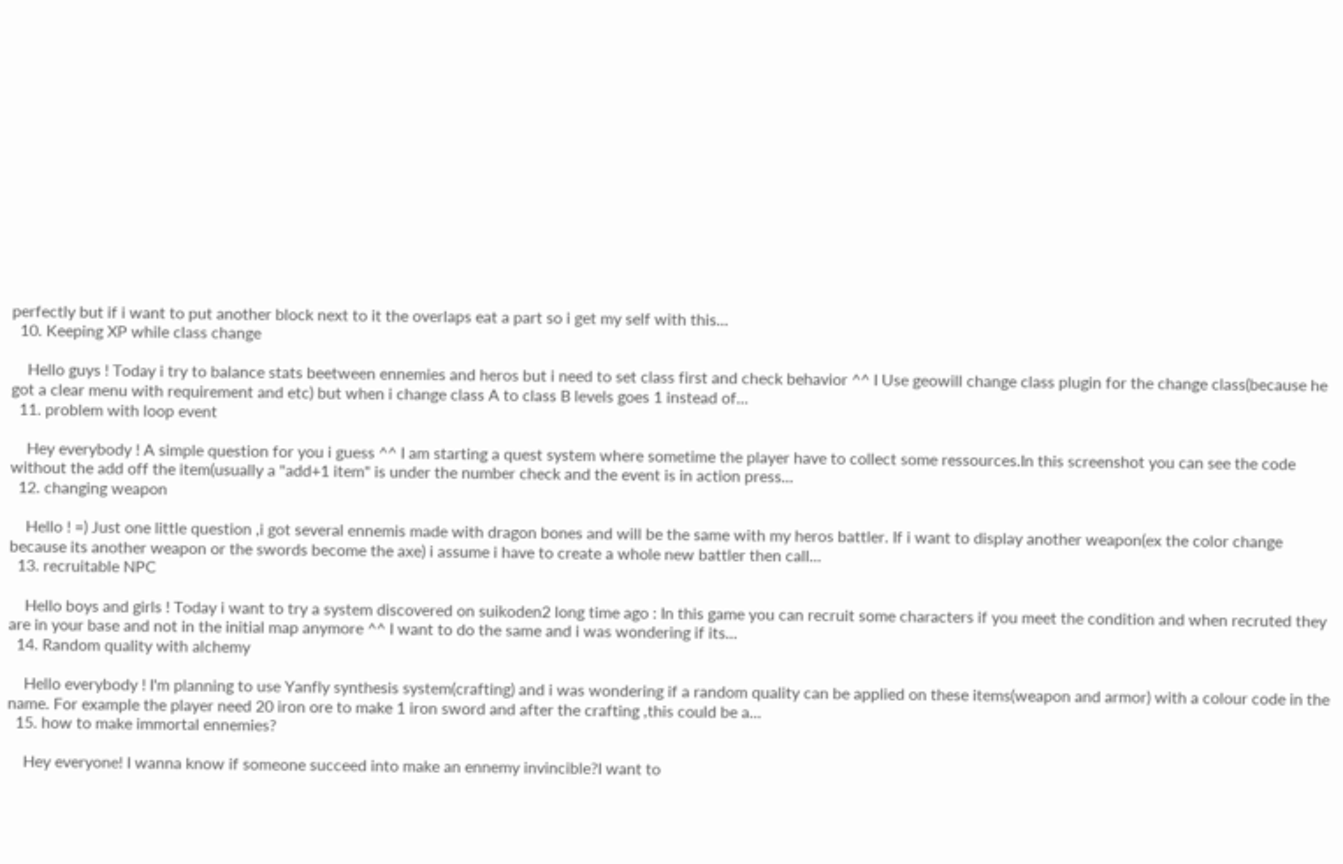perfectly but if i want to put another block next to it the overlaps eat a part so i get my self with this...
  10. Keeping XP while class change

    Hello guys ! Today i try to balance stats beetween ennemies and heros but i need to set class first and check behavior ^^ I Use geowill change class plugin for the change class(because he got a clear menu with requirement and etc) but when i change class A to class B levels goes 1 instead of...
  11. problem with loop event

    Hey everybody ! A simple question for you i guess ^^ I am starting a quest system where sometime the player have to collect some ressources.In this screenshot you can see the code without the add off the item(usually a "add+1 item" is under the number check and the event is in action press...
  12. changing weapon

    Hello ! =) Just one little question ,i got several ennemis made with dragon bones and will be the same with my heros battler. If i want to display another weapon(ex the color change because its another weapon or the swords become the axe) i assume i have to create a whole new battler then call...
  13. recruitable NPC

    Hello boys and girls ! Today i want to try a system discovered on suikoden2 long time ago : In this game you can recruit some characters if you meet the condition and when recruted they are in your base and not in the initial map anymore ^^ I want to do the same and i was wondering if its...
  14. Random quality with alchemy

    Hello everybody ! I'm planning to use Yanfly synthesis system(crafting) and i was wondering if a random quality can be applied on these items(weapon and armor) with a colour code in the name. For example the player need 20 iron ore to make 1 iron sword and after the crafting ,this could be a...
  15. how to make immortal ennemies?

    Hey everyone! I wanna know if someone succeed into make an ennemy invincible?I want to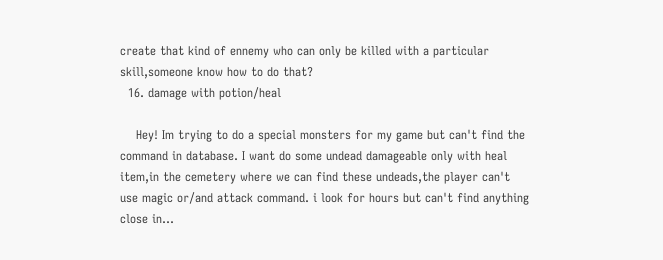create that kind of ennemy who can only be killed with a particular skill,someone know how to do that?
  16. damage with potion/heal

    Hey! Im trying to do a special monsters for my game but can't find the command in database. I want do some undead damageable only with heal item,in the cemetery where we can find these undeads,the player can't use magic or/and attack command. i look for hours but can't find anything close in...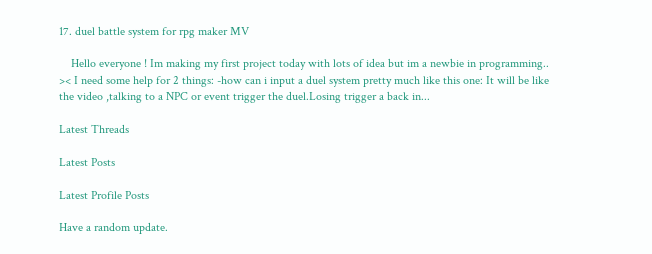17. duel battle system for rpg maker MV

    Hello everyone ! Im making my first project today with lots of idea but im a newbie in programming.. >< I need some help for 2 things: -how can i input a duel system pretty much like this one: It will be like the video ,talking to a NPC or event trigger the duel.Losing trigger a back in...

Latest Threads

Latest Posts

Latest Profile Posts

Have a random update.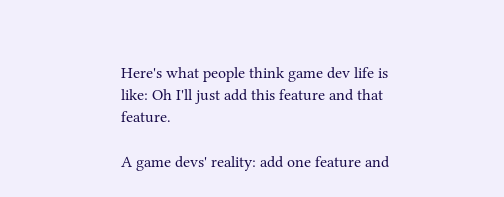Here's what people think game dev life is like: Oh I'll just add this feature and that feature.

A game devs' reality: add one feature and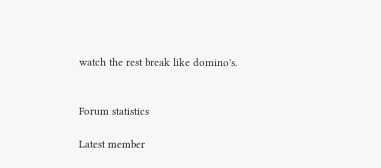watch the rest break like domino's.


Forum statistics

Latest member